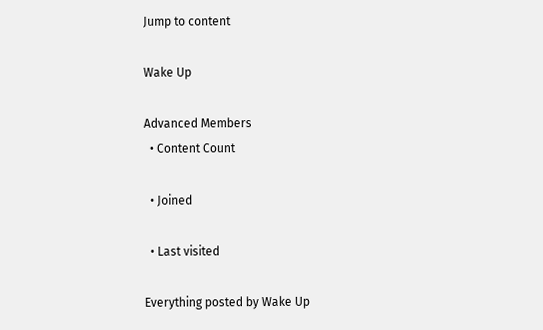Jump to content

Wake Up

Advanced Members
  • Content Count

  • Joined

  • Last visited

Everything posted by Wake Up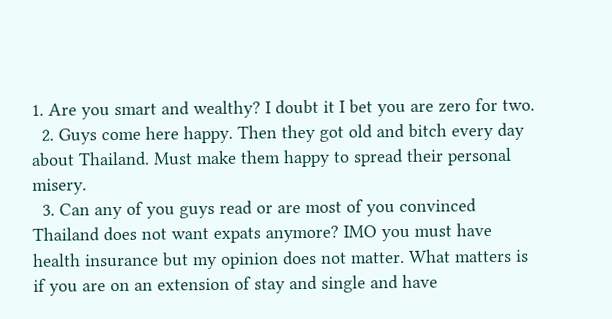1. Are you smart and wealthy? I doubt it I bet you are zero for two.
  2. Guys come here happy. Then they got old and bitch every day about Thailand. Must make them happy to spread their personal misery.
  3. Can any of you guys read or are most of you convinced Thailand does not want expats anymore? IMO you must have health insurance but my opinion does not matter. What matters is if you are on an extension of stay and single and have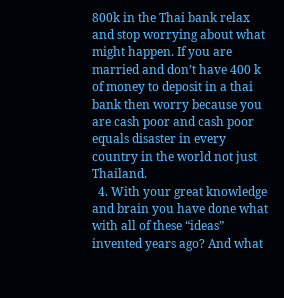800k in the Thai bank relax and stop worrying about what might happen. If you are married and don’t have 400 k of money to deposit in a thai bank then worry because you are cash poor and cash poor equals disaster in every country in the world not just Thailand.
  4. With your great knowledge and brain you have done what with all of these “ideas” invented years ago? And what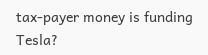tax-payer money is funding Tesla?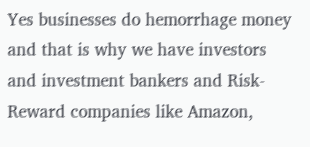Yes businesses do hemorrhage money and that is why we have investors and investment bankers and Risk-Reward companies like Amazon,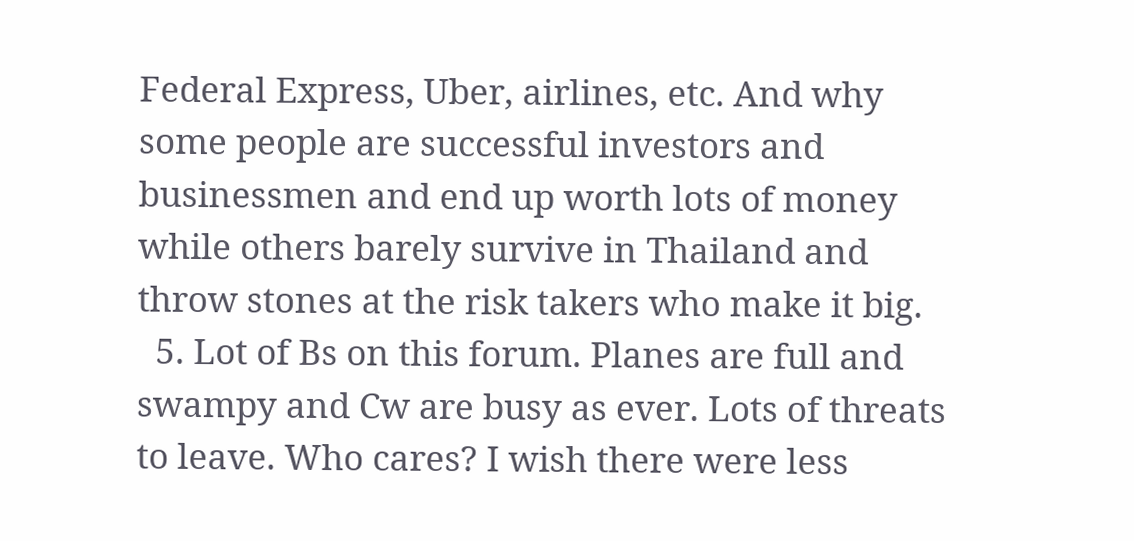Federal Express, Uber, airlines, etc. And why some people are successful investors and businessmen and end up worth lots of money while others barely survive in Thailand and throw stones at the risk takers who make it big.
  5. Lot of Bs on this forum. Planes are full and swampy and Cw are busy as ever. Lots of threats to leave. Who cares? I wish there were less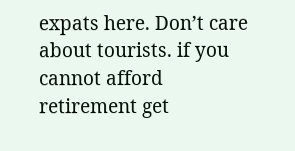expats here. Don’t care about tourists. if you cannot afford retirement get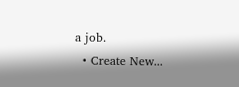a job.
  • Create New...